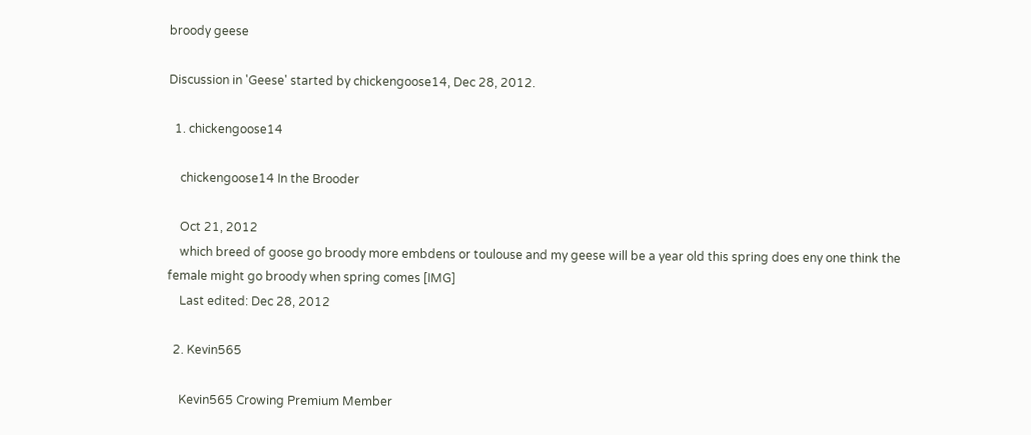broody geese

Discussion in 'Geese' started by chickengoose14, Dec 28, 2012.

  1. chickengoose14

    chickengoose14 In the Brooder

    Oct 21, 2012
    which breed of goose go broody more embdens or toulouse and my geese will be a year old this spring does eny one think the female might go broody when spring comes [IMG]
    Last edited: Dec 28, 2012

  2. Kevin565

    Kevin565 Crowing Premium Member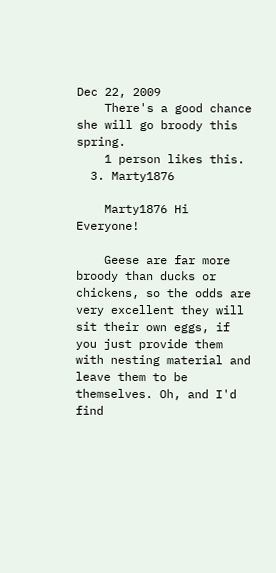Dec 22, 2009
    There's a good chance she will go broody this spring.
    1 person likes this.
  3. Marty1876

    Marty1876 Hi Everyone!

    Geese are far more broody than ducks or chickens, so the odds are very excellent they will sit their own eggs, if you just provide them with nesting material and leave them to be themselves. Oh, and I'd find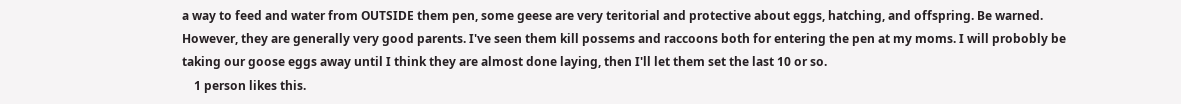a way to feed and water from OUTSIDE them pen, some geese are very teritorial and protective about eggs, hatching, and offspring. Be warned. However, they are generally very good parents. I've seen them kill possems and raccoons both for entering the pen at my moms. I will probobly be taking our goose eggs away until I think they are almost done laying, then I'll let them set the last 10 or so.
    1 person likes this.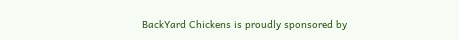BackYard Chickens is proudly sponsored by